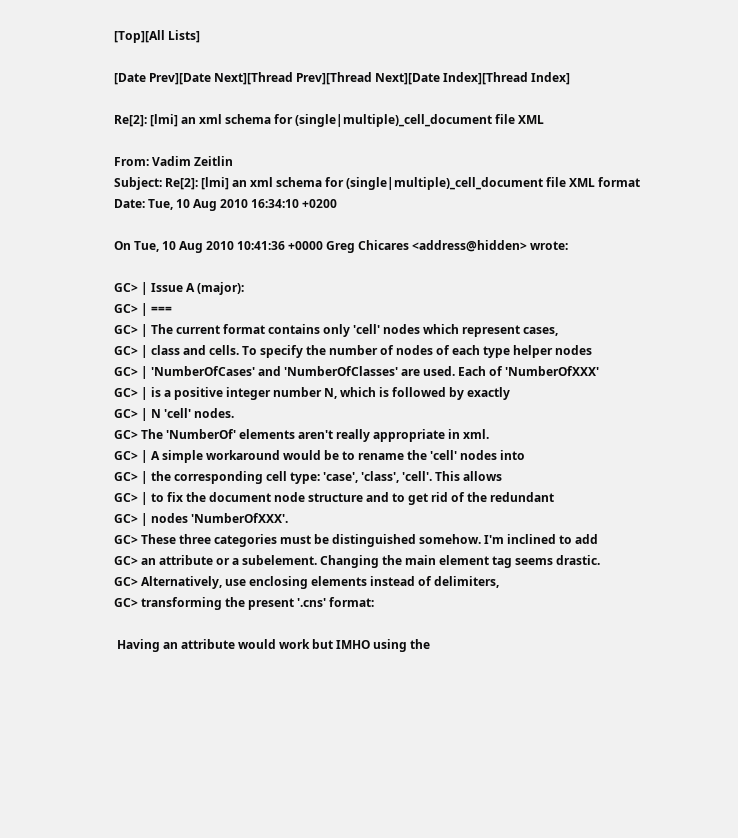[Top][All Lists]

[Date Prev][Date Next][Thread Prev][Thread Next][Date Index][Thread Index]

Re[2]: [lmi] an xml schema for (single|multiple)_cell_document file XML

From: Vadim Zeitlin
Subject: Re[2]: [lmi] an xml schema for (single|multiple)_cell_document file XML format
Date: Tue, 10 Aug 2010 16:34:10 +0200

On Tue, 10 Aug 2010 10:41:36 +0000 Greg Chicares <address@hidden> wrote:

GC> | Issue A (major):
GC> | ===
GC> | The current format contains only 'cell' nodes which represent cases,
GC> | class and cells. To specify the number of nodes of each type helper nodes
GC> | 'NumberOfCases' and 'NumberOfClasses' are used. Each of 'NumberOfXXX'
GC> | is a positive integer number N, which is followed by exactly
GC> | N 'cell' nodes.
GC> The 'NumberOf' elements aren't really appropriate in xml.
GC> | A simple workaround would be to rename the 'cell' nodes into
GC> | the corresponding cell type: 'case', 'class', 'cell'. This allows
GC> | to fix the document node structure and to get rid of the redundant
GC> | nodes 'NumberOfXXX'.
GC> These three categories must be distinguished somehow. I'm inclined to add
GC> an attribute or a subelement. Changing the main element tag seems drastic.
GC> Alternatively, use enclosing elements instead of delimiters,
GC> transforming the present '.cns' format:

 Having an attribute would work but IMHO using the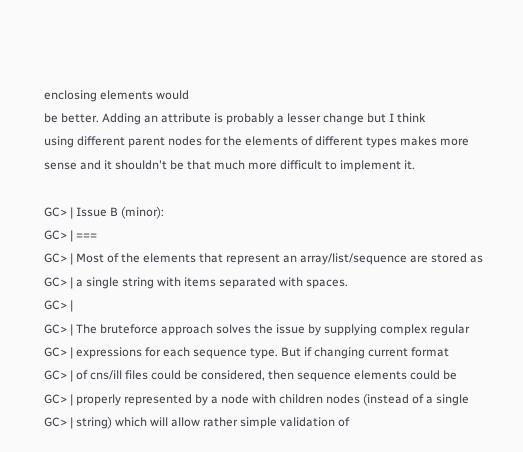enclosing elements would
be better. Adding an attribute is probably a lesser change but I think
using different parent nodes for the elements of different types makes more
sense and it shouldn't be that much more difficult to implement it.

GC> | Issue B (minor):
GC> | ===
GC> | Most of the elements that represent an array/list/sequence are stored as
GC> | a single string with items separated with spaces.
GC> |
GC> | The bruteforce approach solves the issue by supplying complex regular
GC> | expressions for each sequence type. But if changing current format
GC> | of cns/ill files could be considered, then sequence elements could be
GC> | properly represented by a node with children nodes (instead of a single
GC> | string) which will allow rather simple validation of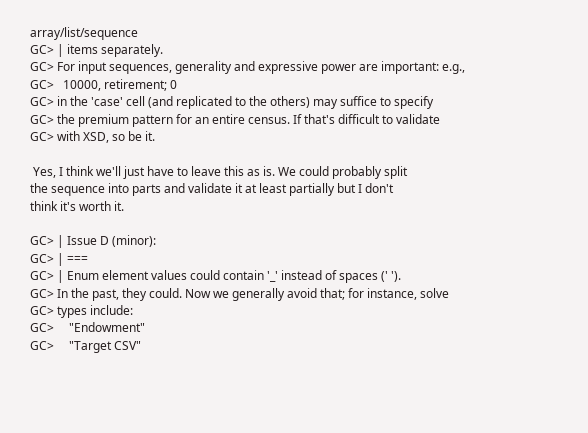array/list/sequence
GC> | items separately.
GC> For input sequences, generality and expressive power are important: e.g.,
GC>   10000, retirement; 0
GC> in the 'case' cell (and replicated to the others) may suffice to specify
GC> the premium pattern for an entire census. If that's difficult to validate
GC> with XSD, so be it.

 Yes, I think we'll just have to leave this as is. We could probably split
the sequence into parts and validate it at least partially but I don't
think it's worth it.

GC> | Issue D (minor):
GC> | ===
GC> | Enum element values could contain '_' instead of spaces (' ').
GC> In the past, they could. Now we generally avoid that; for instance, solve
GC> types include:
GC>     "Endowment"
GC>     "Target CSV"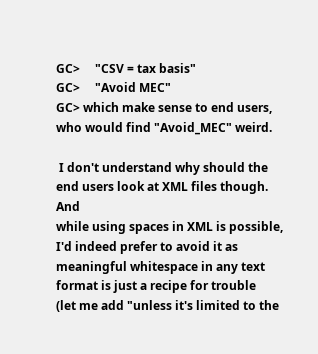GC>     "CSV = tax basis"
GC>     "Avoid MEC"
GC> which make sense to end users, who would find "Avoid_MEC" weird.

 I don't understand why should the end users look at XML files though. And
while using spaces in XML is possible, I'd indeed prefer to avoid it as
meaningful whitespace in any text format is just a recipe for trouble
(let me add "unless it's limited to the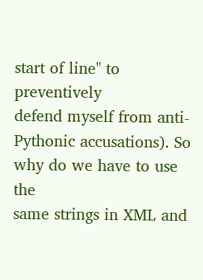start of line" to preventively
defend myself from anti-Pythonic accusations). So why do we have to use the
same strings in XML and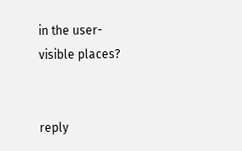in the user-visible places?


reply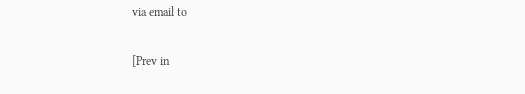via email to

[Prev in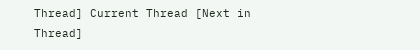Thread] Current Thread [Next in Thread]